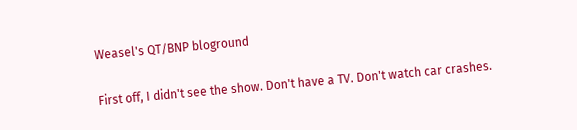Weasel's QT/BNP bloground

First off, I didn't see the show. Don't have a TV. Don't watch car crashes.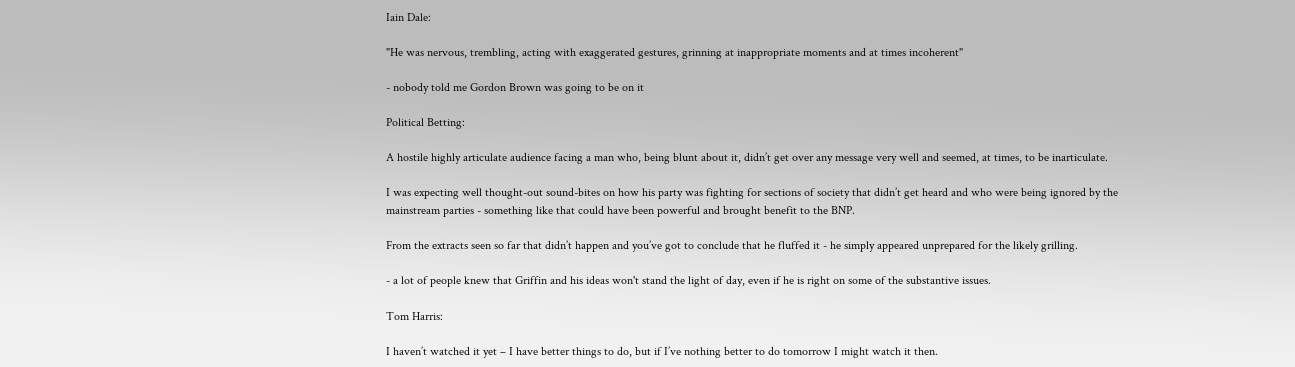Iain Dale:

"He was nervous, trembling, acting with exaggerated gestures, grinning at inappropriate moments and at times incoherent"

- nobody told me Gordon Brown was going to be on it

Political Betting:

A hostile highly articulate audience facing a man who, being blunt about it, didn’t get over any message very well and seemed, at times, to be inarticulate.

I was expecting well thought-out sound-bites on how his party was fighting for sections of society that didn’t get heard and who were being ignored by the mainstream parties - something like that could have been powerful and brought benefit to the BNP.

From the extracts seen so far that didn’t happen and you’ve got to conclude that he fluffed it - he simply appeared unprepared for the likely grilling.

- a lot of people knew that Griffin and his ideas won't stand the light of day, even if he is right on some of the substantive issues.

Tom Harris:

I haven’t watched it yet – I have better things to do, but if I’ve nothing better to do tomorrow I might watch it then.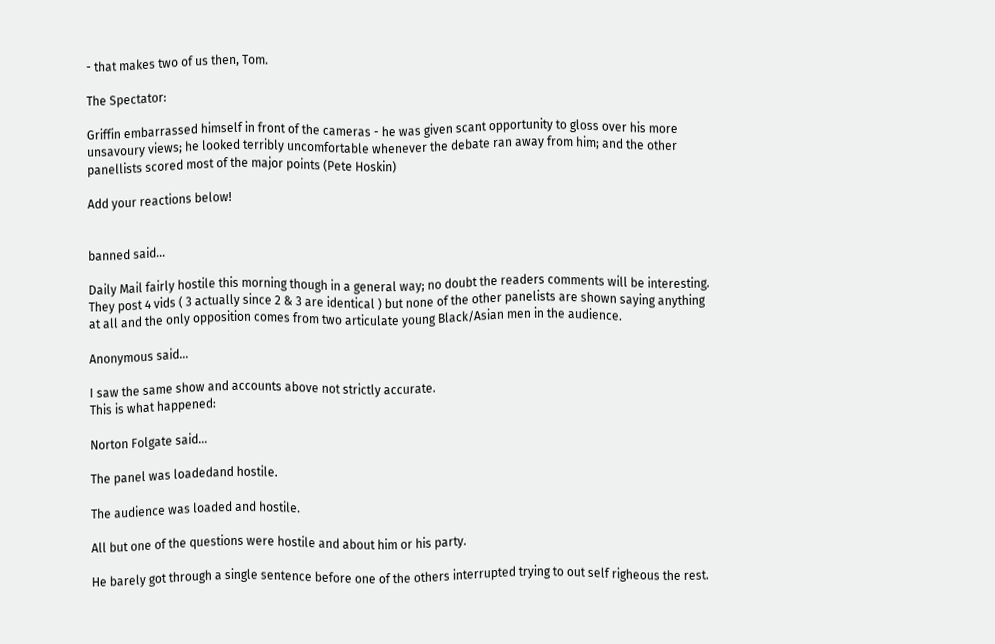- that makes two of us then, Tom.

The Spectator:

Griffin embarrassed himself in front of the cameras - he was given scant opportunity to gloss over his more unsavoury views; he looked terribly uncomfortable whenever the debate ran away from him; and the other panellists scored most of the major points (Pete Hoskin)

Add your reactions below!


banned said...

Daily Mail fairly hostile this morning though in a general way; no doubt the readers comments will be interesting.
They post 4 vids ( 3 actually since 2 & 3 are identical ) but none of the other panelists are shown saying anything at all and the only opposition comes from two articulate young Black/Asian men in the audience.

Anonymous said...

I saw the same show and accounts above not strictly accurate.
This is what happened:

Norton Folgate said...

The panel was loadedand hostile.

The audience was loaded and hostile.

All but one of the questions were hostile and about him or his party.

He barely got through a single sentence before one of the others interrupted trying to out self righeous the rest.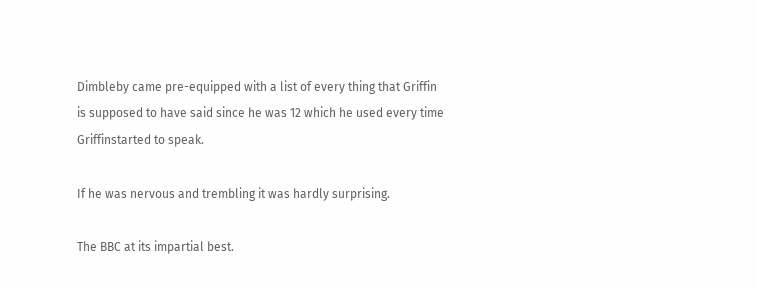Dimbleby came pre-equipped with a list of every thing that Griffin is supposed to have said since he was 12 which he used every time Griffinstarted to speak.

If he was nervous and trembling it was hardly surprising.

The BBC at its impartial best.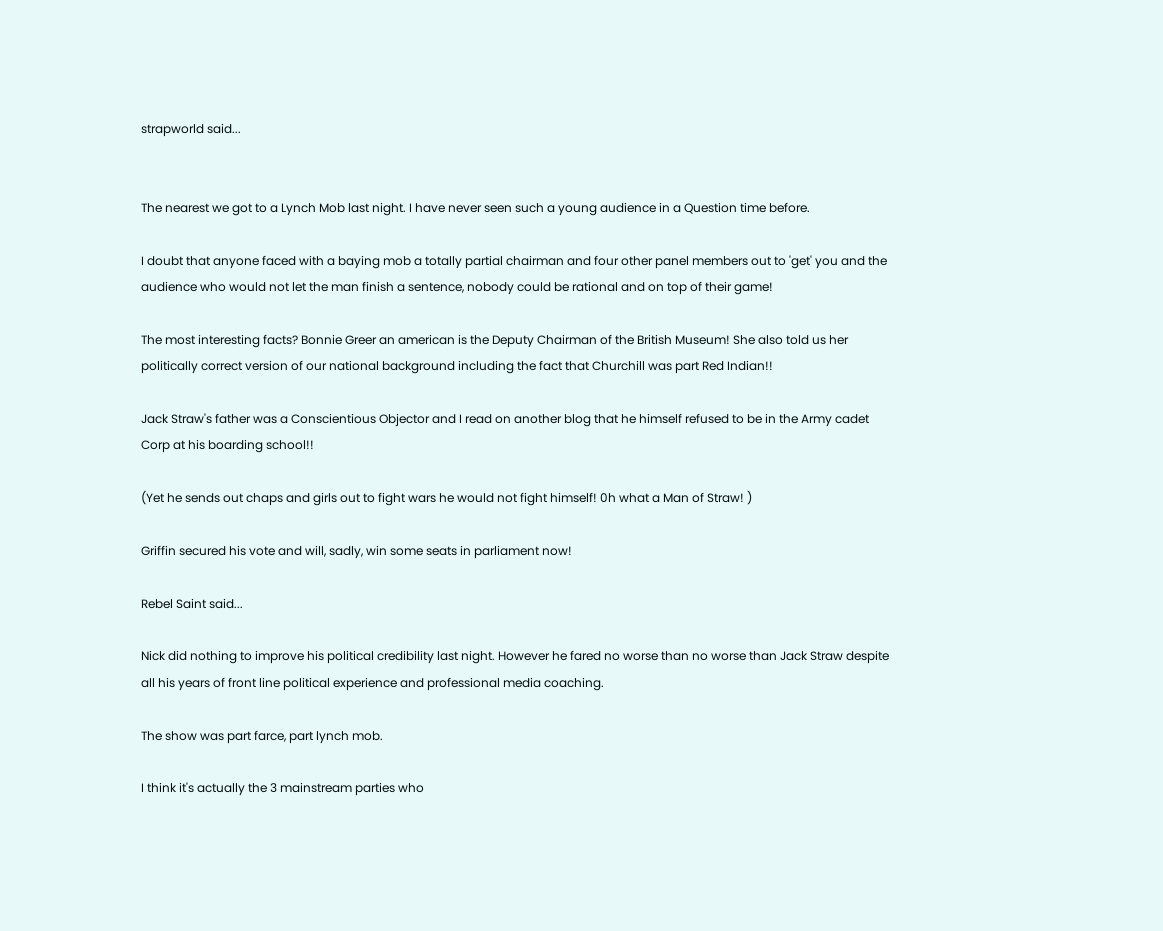strapworld said...


The nearest we got to a Lynch Mob last night. I have never seen such a young audience in a Question time before.

I doubt that anyone faced with a baying mob a totally partial chairman and four other panel members out to 'get' you and the audience who would not let the man finish a sentence, nobody could be rational and on top of their game!

The most interesting facts? Bonnie Greer an american is the Deputy Chairman of the British Museum! She also told us her politically correct version of our national background including the fact that Churchill was part Red Indian!!

Jack Straw's father was a Conscientious Objector and I read on another blog that he himself refused to be in the Army cadet Corp at his boarding school!!

(Yet he sends out chaps and girls out to fight wars he would not fight himself! 0h what a Man of Straw! )

Griffin secured his vote and will, sadly, win some seats in parliament now!

Rebel Saint said...

Nick did nothing to improve his political credibility last night. However he fared no worse than no worse than Jack Straw despite all his years of front line political experience and professional media coaching.

The show was part farce, part lynch mob.

I think it's actually the 3 mainstream parties who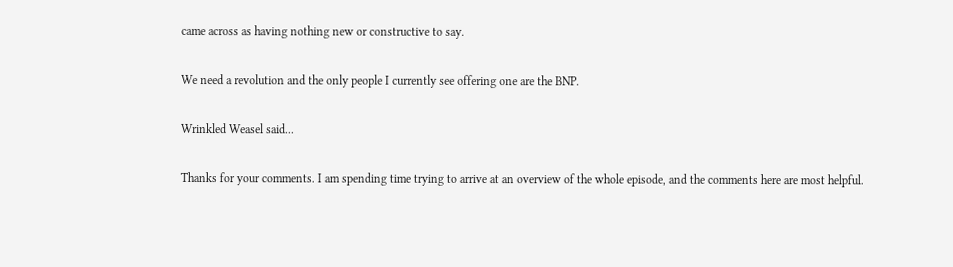came across as having nothing new or constructive to say.

We need a revolution and the only people I currently see offering one are the BNP.

Wrinkled Weasel said...

Thanks for your comments. I am spending time trying to arrive at an overview of the whole episode, and the comments here are most helpful.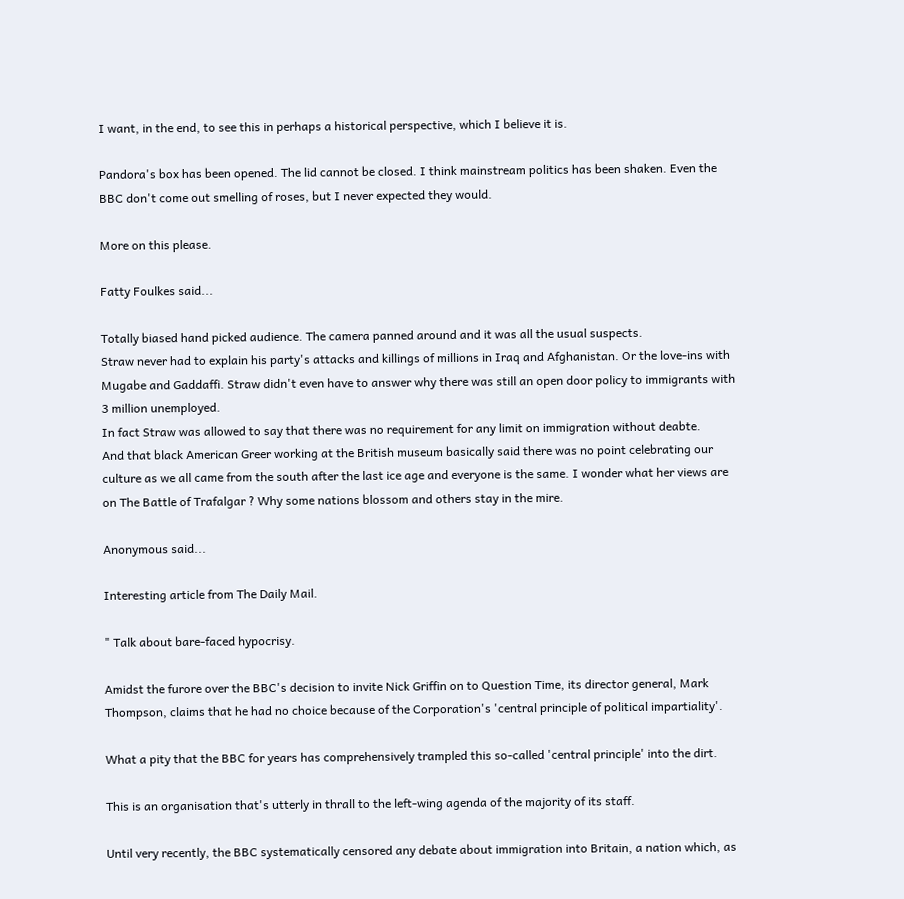I want, in the end, to see this in perhaps a historical perspective, which I believe it is.

Pandora's box has been opened. The lid cannot be closed. I think mainstream politics has been shaken. Even the BBC don't come out smelling of roses, but I never expected they would.

More on this please.

Fatty Foulkes said...

Totally biased hand picked audience. The camera panned around and it was all the usual suspects.
Straw never had to explain his party's attacks and killings of millions in Iraq and Afghanistan. Or the love-ins with Mugabe and Gaddaffi. Straw didn't even have to answer why there was still an open door policy to immigrants with 3 million unemployed.
In fact Straw was allowed to say that there was no requirement for any limit on immigration without deabte.
And that black American Greer working at the British museum basically said there was no point celebrating our culture as we all came from the south after the last ice age and everyone is the same. I wonder what her views are on The Battle of Trafalgar ? Why some nations blossom and others stay in the mire.

Anonymous said...

Interesting article from The Daily Mail.

" Talk about bare-faced hypocrisy.

Amidst the furore over the BBC's decision to invite Nick Griffin on to Question Time, its director general, Mark Thompson, claims that he had no choice because of the Corporation's 'central principle of political impartiality'.

What a pity that the BBC for years has comprehensively trampled this so-called 'central principle' into the dirt.

This is an organisation that's utterly in thrall to the left-wing agenda of the majority of its staff.

Until very recently, the BBC systematically censored any debate about immigration into Britain, a nation which, as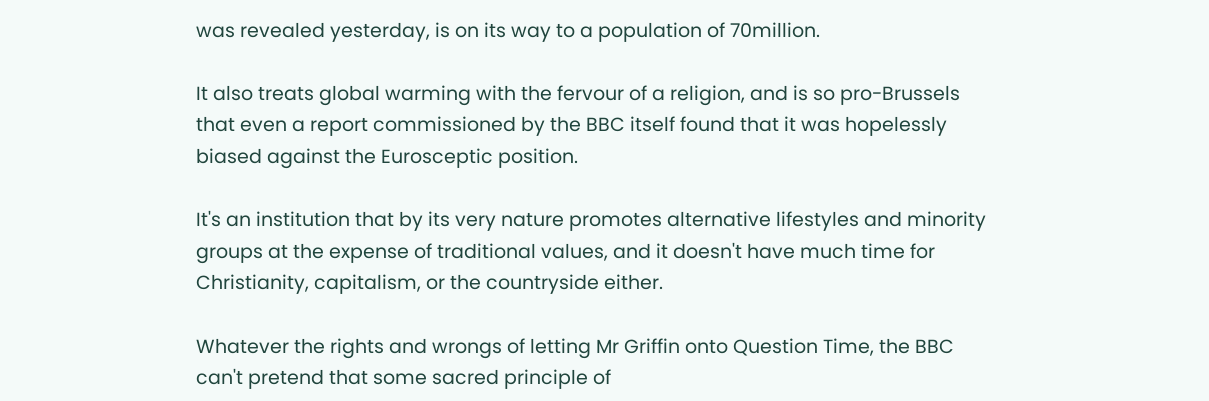was revealed yesterday, is on its way to a population of 70million.

It also treats global warming with the fervour of a religion, and is so pro-Brussels that even a report commissioned by the BBC itself found that it was hopelessly biased against the Eurosceptic position.

It's an institution that by its very nature promotes alternative lifestyles and minority groups at the expense of traditional values, and it doesn't have much time for Christianity, capitalism, or the countryside either.

Whatever the rights and wrongs of letting Mr Griffin onto Question Time, the BBC can't pretend that some sacred principle of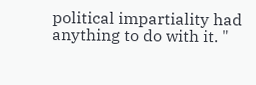political impartiality had anything to do with it. "